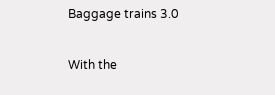Baggage trains 3.0

With the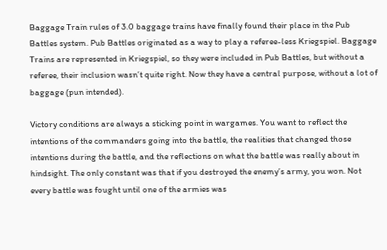Baggage Train rules of 3.0 baggage trains have finally found their place in the Pub Battles system. Pub Battles originated as a way to play a referee-less Kriegspiel. Baggage Trains are represented in Kriegspiel, so they were included in Pub Battles, but without a referee, their inclusion wasn’t quite right. Now they have a central purpose, without a lot of baggage (pun intended).

Victory conditions are always a sticking point in wargames. You want to reflect the intentions of the commanders going into the battle, the realities that changed those intentions during the battle, and the reflections on what the battle was really about in hindsight. The only constant was that if you destroyed the enemy’s army, you won. Not every battle was fought until one of the armies was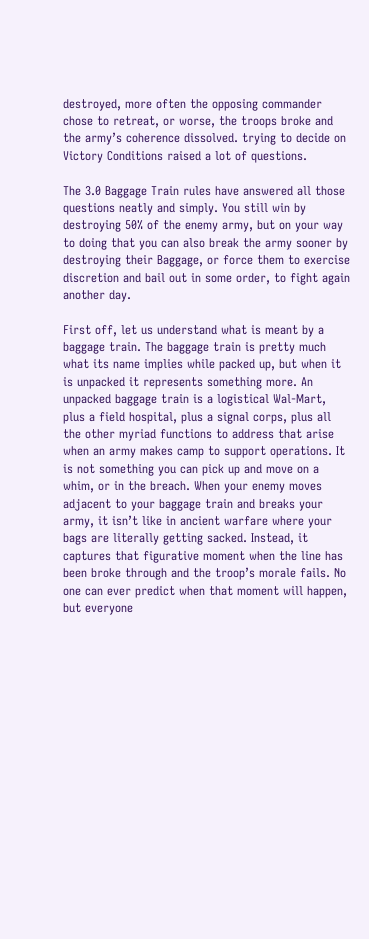destroyed, more often the opposing commander chose to retreat, or worse, the troops broke and the army’s coherence dissolved. trying to decide on Victory Conditions raised a lot of questions.

The 3.0 Baggage Train rules have answered all those questions neatly and simply. You still win by destroying 50% of the enemy army, but on your way to doing that you can also break the army sooner by destroying their Baggage, or force them to exercise discretion and bail out in some order, to fight again another day.

First off, let us understand what is meant by a baggage train. The baggage train is pretty much what its name implies while packed up, but when it is unpacked it represents something more. An unpacked baggage train is a logistical Wal-Mart, plus a field hospital, plus a signal corps, plus all the other myriad functions to address that arise when an army makes camp to support operations. It is not something you can pick up and move on a whim, or in the breach. When your enemy moves adjacent to your baggage train and breaks your army, it isn’t like in ancient warfare where your bags are literally getting sacked. Instead, it captures that figurative moment when the line has been broke through and the troop’s morale fails. No one can ever predict when that moment will happen, but everyone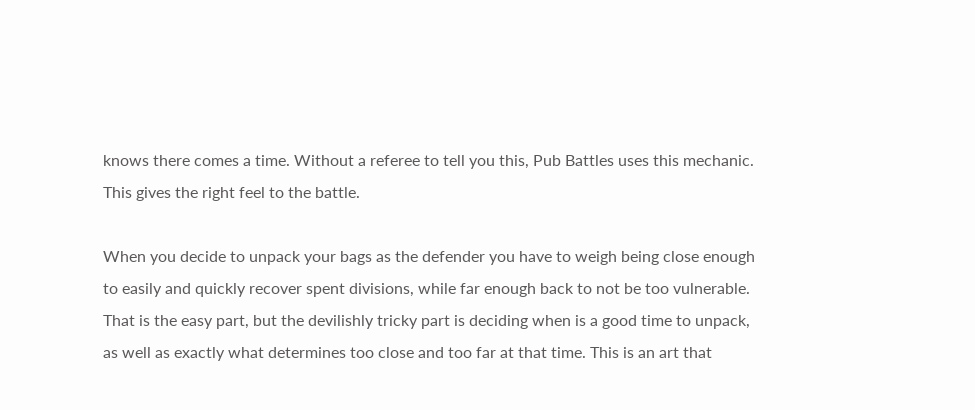knows there comes a time. Without a referee to tell you this, Pub Battles uses this mechanic. This gives the right feel to the battle.

When you decide to unpack your bags as the defender you have to weigh being close enough to easily and quickly recover spent divisions, while far enough back to not be too vulnerable. That is the easy part, but the devilishly tricky part is deciding when is a good time to unpack, as well as exactly what determines too close and too far at that time. This is an art that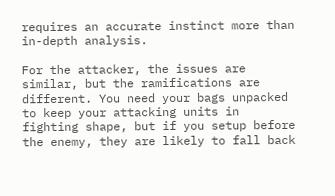requires an accurate instinct more than in-depth analysis.

For the attacker, the issues are similar, but the ramifications are different. You need your bags unpacked to keep your attacking units in fighting shape, but if you setup before the enemy, they are likely to fall back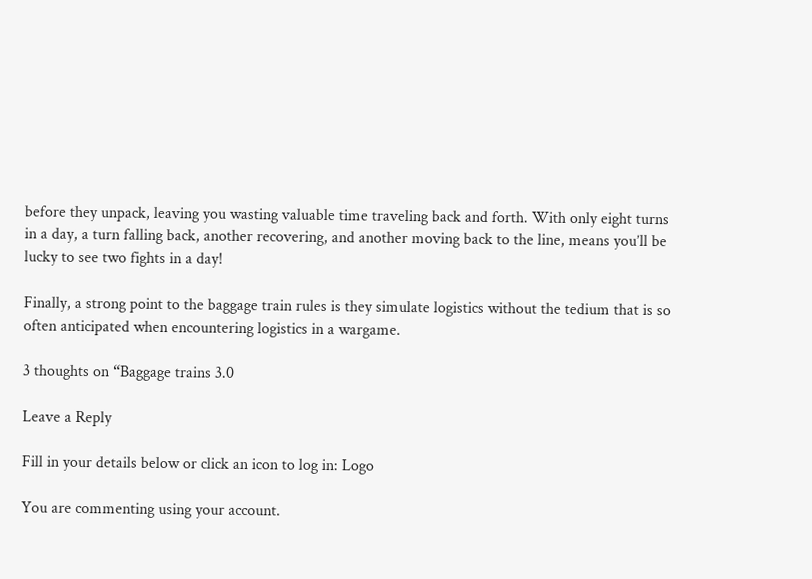before they unpack, leaving you wasting valuable time traveling back and forth. With only eight turns in a day, a turn falling back, another recovering, and another moving back to the line, means you’ll be lucky to see two fights in a day!

Finally, a strong point to the baggage train rules is they simulate logistics without the tedium that is so often anticipated when encountering logistics in a wargame.

3 thoughts on “Baggage trains 3.0

Leave a Reply

Fill in your details below or click an icon to log in: Logo

You are commenting using your account.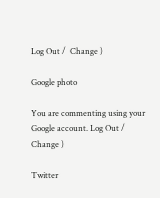Log Out /  Change )

Google photo

You are commenting using your Google account. Log Out /  Change )

Twitter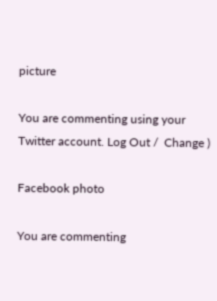picture

You are commenting using your Twitter account. Log Out /  Change )

Facebook photo

You are commenting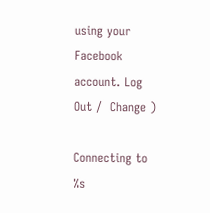using your Facebook account. Log Out /  Change )

Connecting to %s